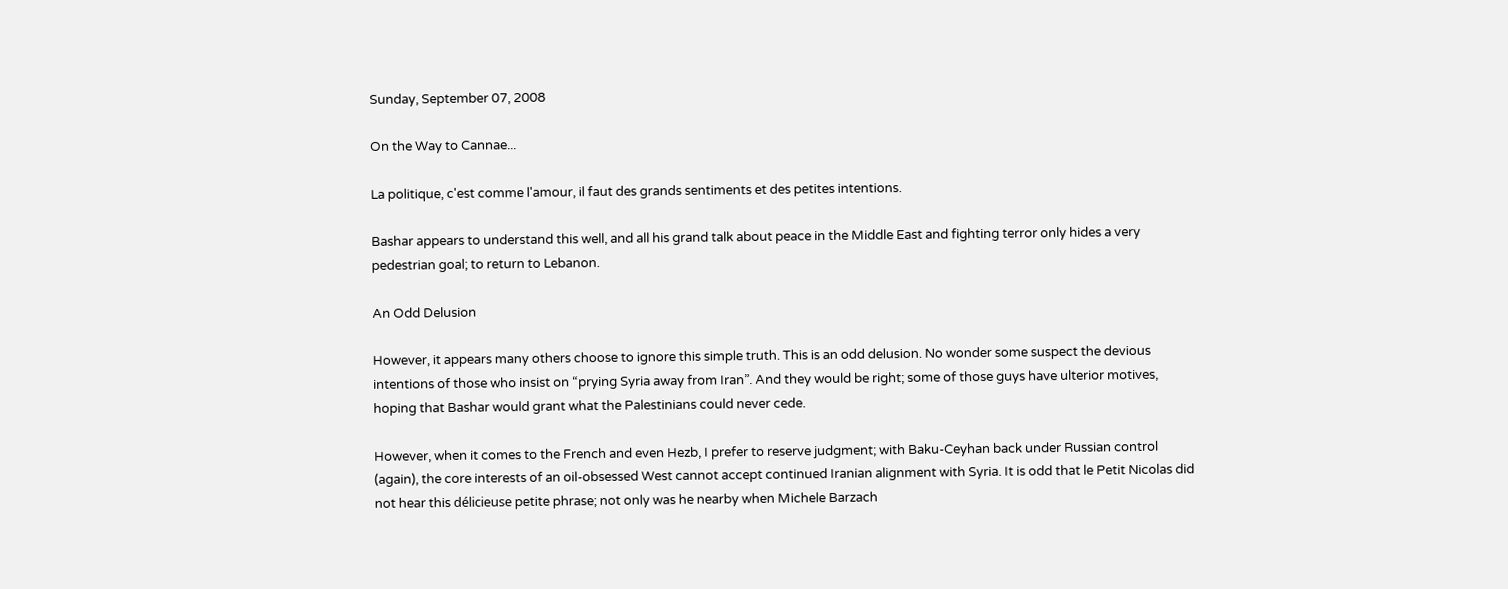Sunday, September 07, 2008

On the Way to Cannae...

La politique, c'est comme l'amour, il faut des grands sentiments et des petites intentions.

Bashar appears to understand this well, and all his grand talk about peace in the Middle East and fighting terror only hides a very pedestrian goal; to return to Lebanon.

An Odd Delusion

However, it appears many others choose to ignore this simple truth. This is an odd delusion. No wonder some suspect the devious intentions of those who insist on “prying Syria away from Iran”. And they would be right; some of those guys have ulterior motives, hoping that Bashar would grant what the Palestinians could never cede.

However, when it comes to the French and even Hezb, I prefer to reserve judgment; with Baku-Ceyhan back under Russian control (again), the core interests of an oil-obsessed West cannot accept continued Iranian alignment with Syria. It is odd that le Petit Nicolas did not hear this délicieuse petite phrase; not only was he nearby when Michele Barzach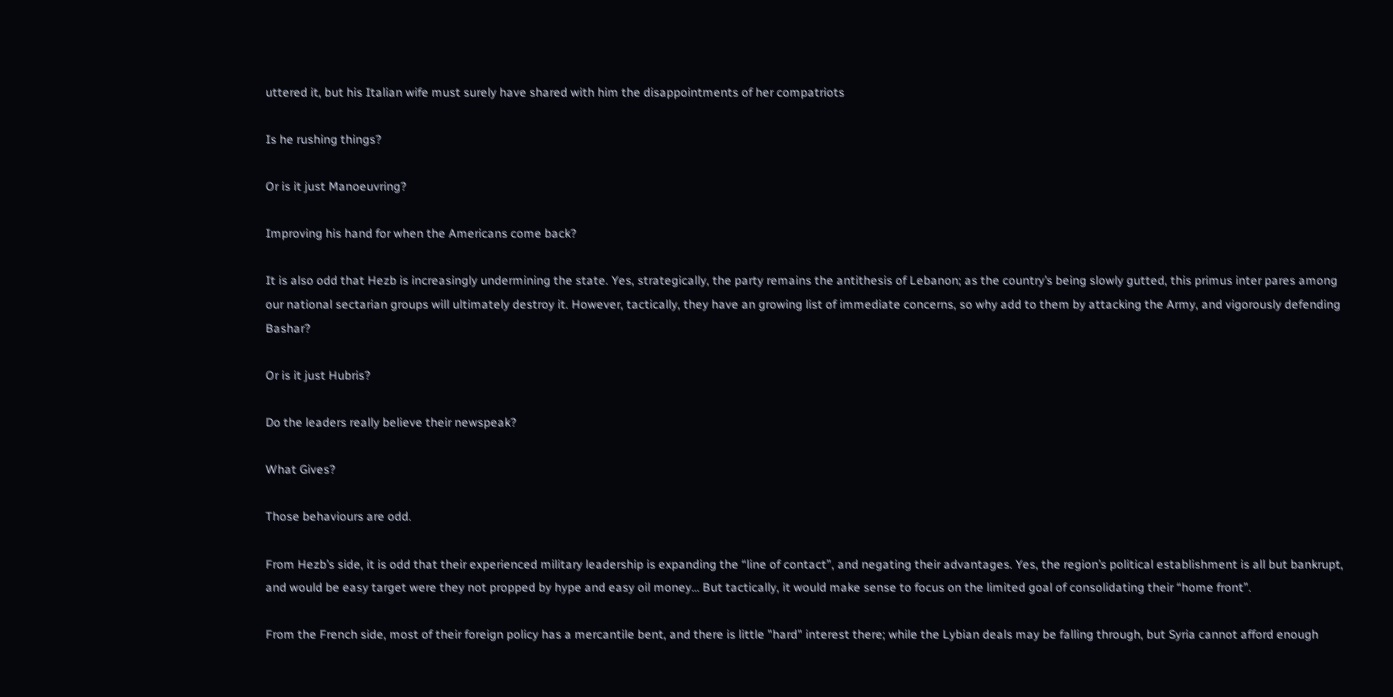uttered it, but his Italian wife must surely have shared with him the disappointments of her compatriots

Is he rushing things?

Or is it just Manoeuvring?

Improving his hand for when the Americans come back?

It is also odd that Hezb is increasingly undermining the state. Yes, strategically, the party remains the antithesis of Lebanon; as the country’s being slowly gutted, this primus inter pares among our national sectarian groups will ultimately destroy it. However, tactically, they have an growing list of immediate concerns, so why add to them by attacking the Army, and vigorously defending Bashar?

Or is it just Hubris?

Do the leaders really believe their newspeak?

What Gives?

Those behaviours are odd.

From Hezb’s side, it is odd that their experienced military leadership is expanding the “line of contact”, and negating their advantages. Yes, the region’s political establishment is all but bankrupt, and would be easy target were they not propped by hype and easy oil money… But tactically, it would make sense to focus on the limited goal of consolidating their “home front”.

From the French side, most of their foreign policy has a mercantile bent, and there is little "hard" interest there; while the Lybian deals may be falling through, but Syria cannot afford enough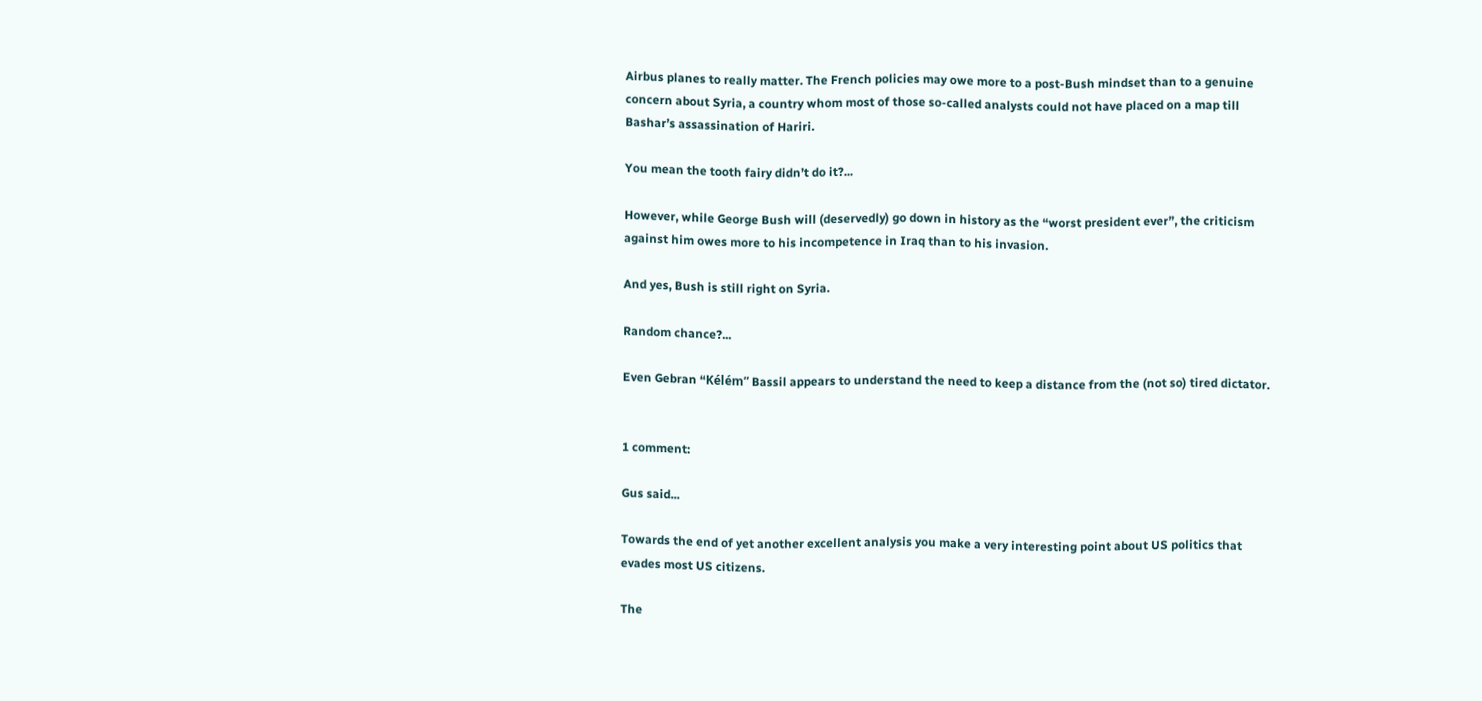Airbus planes to really matter. The French policies may owe more to a post-Bush mindset than to a genuine concern about Syria, a country whom most of those so-called analysts could not have placed on a map till Bashar’s assassination of Hariri.

You mean the tooth fairy didn’t do it?...

However, while George Bush will (deservedly) go down in history as the “worst president ever”, the criticism against him owes more to his incompetence in Iraq than to his invasion.

And yes, Bush is still right on Syria.

Random chance?...

Even Gebran “Kélém” Bassil appears to understand the need to keep a distance from the (not so) tired dictator.


1 comment:

Gus said...

Towards the end of yet another excellent analysis you make a very interesting point about US politics that evades most US citizens.

The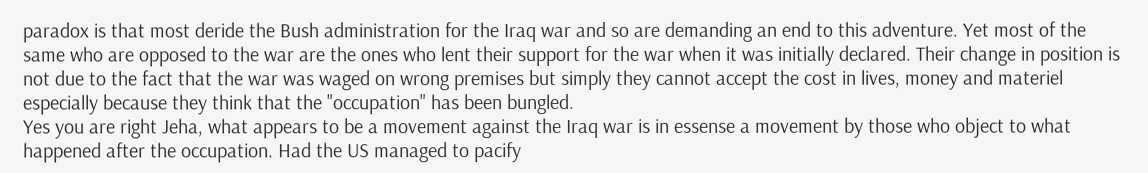paradox is that most deride the Bush administration for the Iraq war and so are demanding an end to this adventure. Yet most of the same who are opposed to the war are the ones who lent their support for the war when it was initially declared. Their change in position is not due to the fact that the war was waged on wrong premises but simply they cannot accept the cost in lives, money and materiel especially because they think that the "occupation" has been bungled.
Yes you are right Jeha, what appears to be a movement against the Iraq war is in essense a movement by those who object to what happened after the occupation. Had the US managed to pacify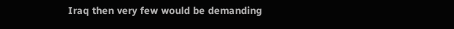Iraq then very few would be demanding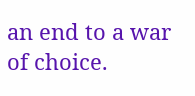an end to a war of choice.